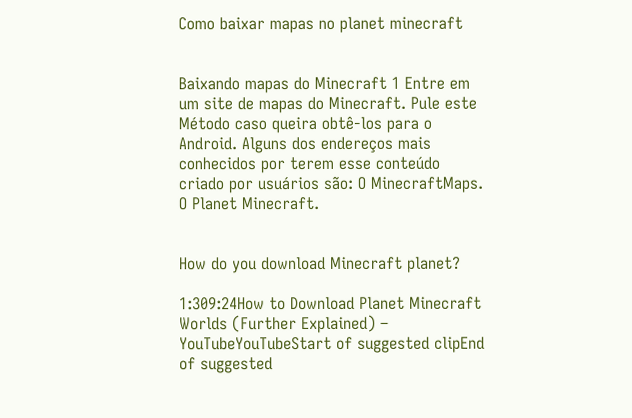Como baixar mapas no planet minecraft


Baixando mapas do Minecraft 1 Entre em um site de mapas do Minecraft. Pule este Método caso queira obtê-los para o Android. Alguns dos endereços mais conhecidos por terem esse conteúdo criado por usuários são: O MinecraftMaps. O Planet Minecraft.


How do you download Minecraft planet?

1:309:24How to Download Planet Minecraft Worlds (Further Explained) – YouTubeYouTubeStart of suggested clipEnd of suggested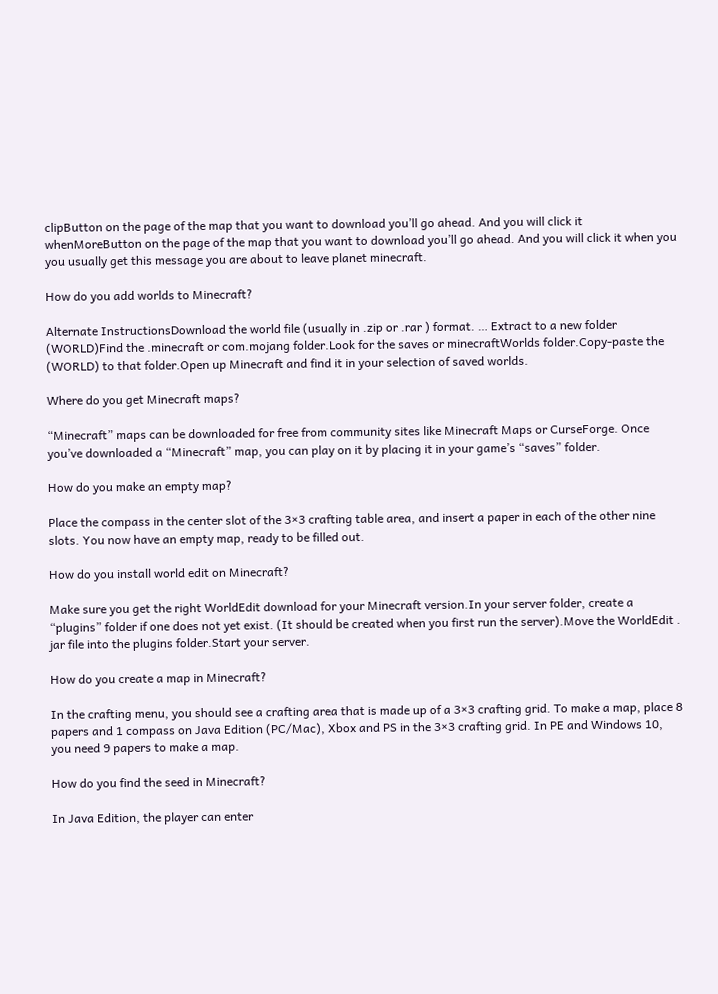clipButton on the page of the map that you want to download you’ll go ahead. And you will click it whenMoreButton on the page of the map that you want to download you’ll go ahead. And you will click it when you you usually get this message you are about to leave planet minecraft.

How do you add worlds to Minecraft?

Alternate InstructionsDownload the world file (usually in .zip or .rar ) format. … Extract to a new folder (WORLD)Find the .minecraft or com.mojang folder.Look for the saves or minecraftWorlds folder.Copy-paste the (WORLD) to that folder.Open up Minecraft and find it in your selection of saved worlds.

Where do you get Minecraft maps?

“Minecraft” maps can be downloaded for free from community sites like Minecraft Maps or CurseForge. Once you’ve downloaded a “Minecraft” map, you can play on it by placing it in your game’s “saves” folder.

How do you make an empty map?

Place the compass in the center slot of the 3×3 crafting table area, and insert a paper in each of the other nine slots. You now have an empty map, ready to be filled out.

How do you install world edit on Minecraft?

Make sure you get the right WorldEdit download for your Minecraft version.In your server folder, create a “plugins” folder if one does not yet exist. (It should be created when you first run the server).Move the WorldEdit . jar file into the plugins folder.Start your server.

How do you create a map in Minecraft?

In the crafting menu, you should see a crafting area that is made up of a 3×3 crafting grid. To make a map, place 8 papers and 1 compass on Java Edition (PC/Mac), Xbox and PS in the 3×3 crafting grid. In PE and Windows 10, you need 9 papers to make a map.

How do you find the seed in Minecraft?

In Java Edition, the player can enter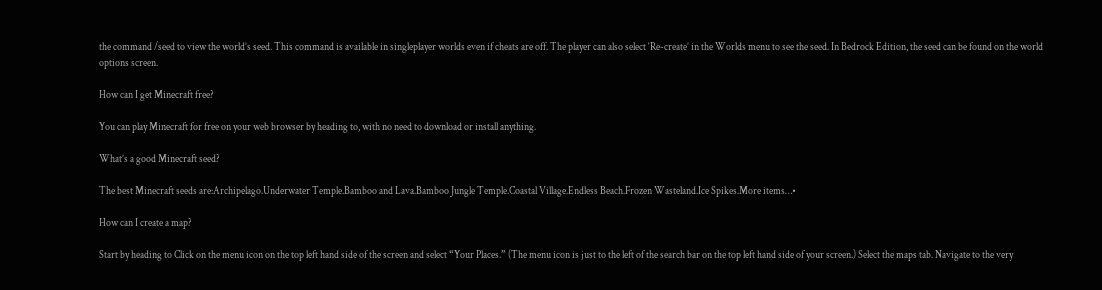the command /seed to view the world’s seed. This command is available in singleplayer worlds even if cheats are off. The player can also select ‘Re-create’ in the Worlds menu to see the seed. In Bedrock Edition, the seed can be found on the world options screen.

How can I get Minecraft free?

You can play Minecraft for free on your web browser by heading to, with no need to download or install anything.

What’s a good Minecraft seed?

The best Minecraft seeds are:Archipelago.Underwater Temple.Bamboo and Lava.Bamboo Jungle Temple.Coastal Village.Endless Beach.Frozen Wasteland.Ice Spikes.More items…•

How can I create a map?

Start by heading to Click on the menu icon on the top left hand side of the screen and select “Your Places.” (The menu icon is just to the left of the search bar on the top left hand side of your screen.) Select the maps tab. Navigate to the very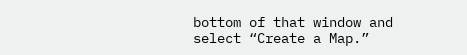bottom of that window and select “Create a Map.”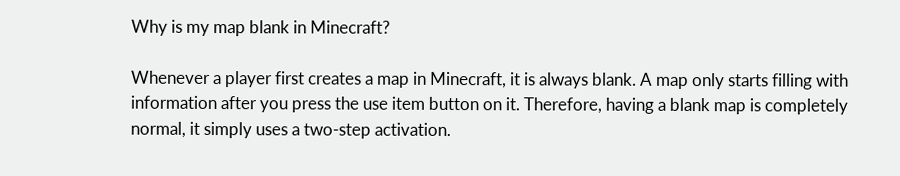Why is my map blank in Minecraft?

Whenever a player first creates a map in Minecraft, it is always blank. A map only starts filling with information after you press the use item button on it. Therefore, having a blank map is completely normal, it simply uses a two-step activation.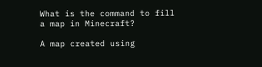What is the command to fill a map in Minecraft?

A map created using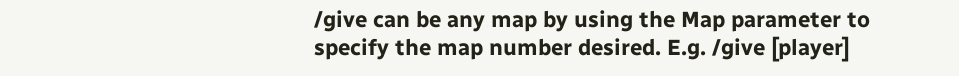/give can be any map by using the Map parameter to specify the map number desired. E.g. /give [player]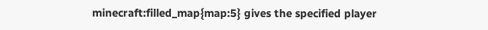minecraft:filled_map{map:5} gives the specified player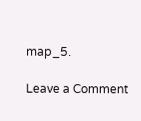map_5.

Leave a Comment